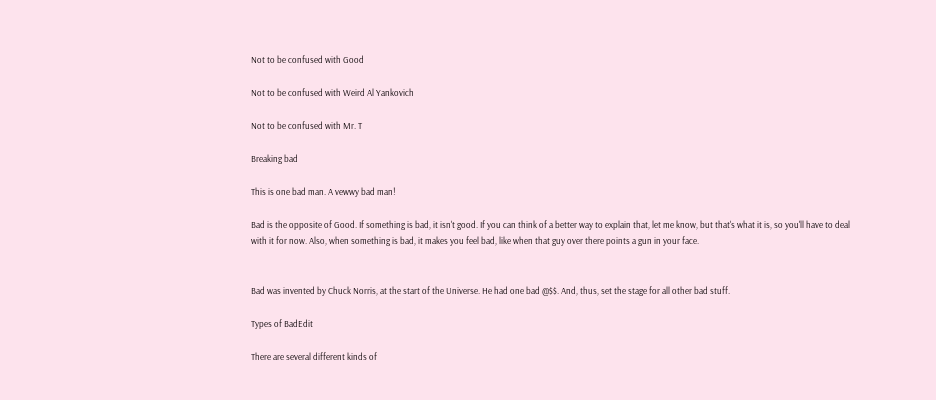Not to be confused with Good

Not to be confused with Weird Al Yankovich

Not to be confused with Mr. T

Breaking bad

This is one bad man. A vewwy bad man!

Bad is the opposite of Good. If something is bad, it isn't good. If you can think of a better way to explain that, let me know, but that's what it is, so you'll have to deal with it for now. Also, when something is bad, it makes you feel bad, like when that guy over there points a gun in your face.


Bad was invented by Chuck Norris, at the start of the Universe. He had one bad @$$. And, thus, set the stage for all other bad stuff.

Types of BadEdit

There are several different kinds of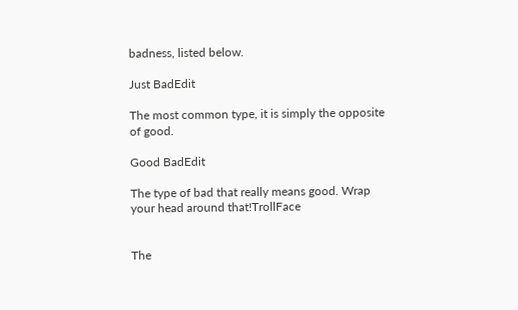badness, listed below.

Just BadEdit

The most common type, it is simply the opposite of good.

Good BadEdit

The type of bad that really means good. Wrap your head around that!TrollFace


The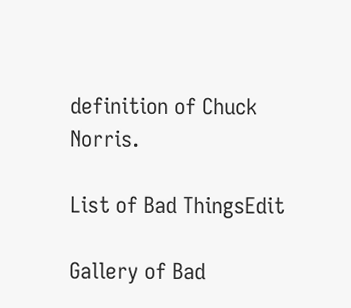definition of Chuck Norris.

List of Bad ThingsEdit

Gallery of Bad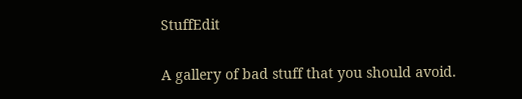StuffEdit

A gallery of bad stuff that you should avoid.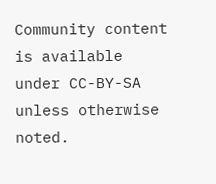Community content is available under CC-BY-SA unless otherwise noted.